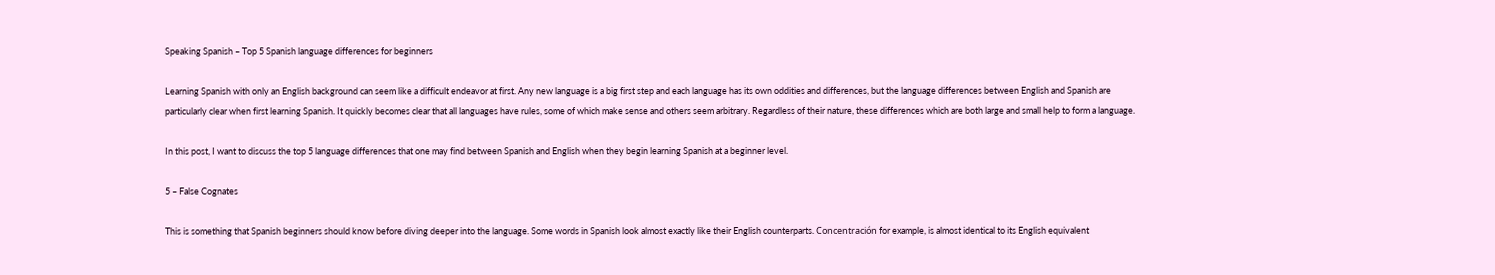Speaking Spanish – Top 5 Spanish language differences for beginners

Learning Spanish with only an English background can seem like a difficult endeavor at first. Any new language is a big first step and each language has its own oddities and differences, but the language differences between English and Spanish are particularly clear when first learning Spanish. It quickly becomes clear that all languages have rules, some of which make sense and others seem arbitrary. Regardless of their nature, these differences which are both large and small help to form a language.

In this post, I want to discuss the top 5 language differences that one may find between Spanish and English when they begin learning Spanish at a beginner level.

5 – False Cognates

This is something that Spanish beginners should know before diving deeper into the language. Some words in Spanish look almost exactly like their English counterparts. Concentración for example, is almost identical to its English equivalent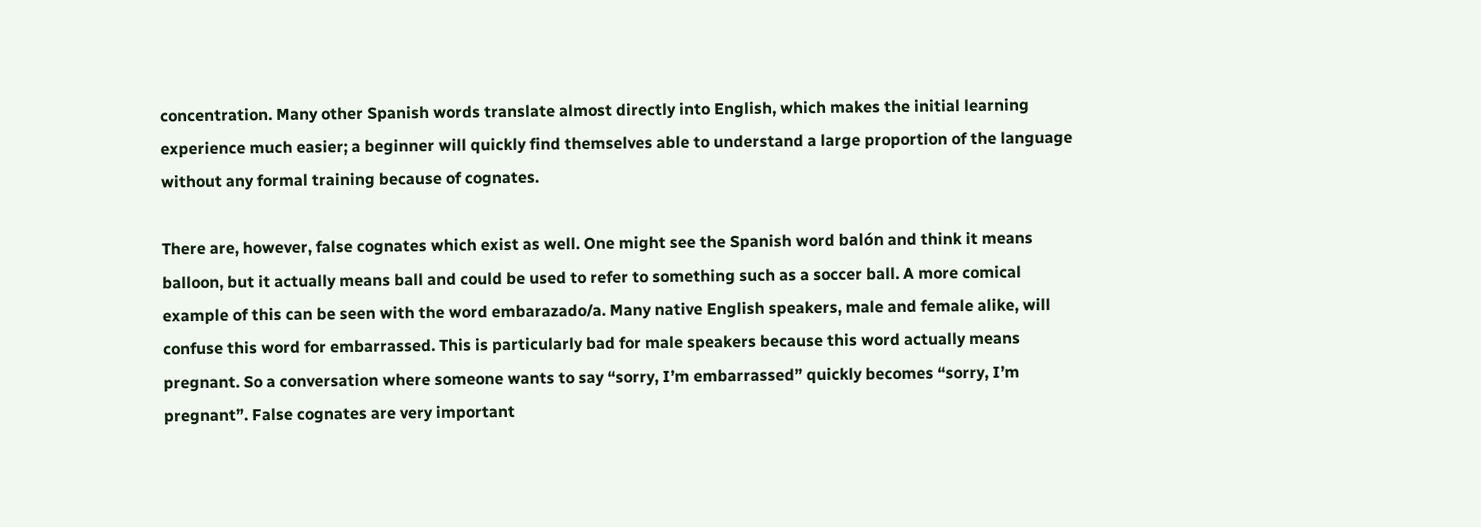concentration. Many other Spanish words translate almost directly into English, which makes the initial learning experience much easier; a beginner will quickly find themselves able to understand a large proportion of the language without any formal training because of cognates.

There are, however, false cognates which exist as well. One might see the Spanish word balón and think it means balloon, but it actually means ball and could be used to refer to something such as a soccer ball. A more comical example of this can be seen with the word embarazado/a. Many native English speakers, male and female alike, will confuse this word for embarrassed. This is particularly bad for male speakers because this word actually means pregnant. So a conversation where someone wants to say “sorry, I’m embarrassed” quickly becomes “sorry, I’m pregnant”. False cognates are very important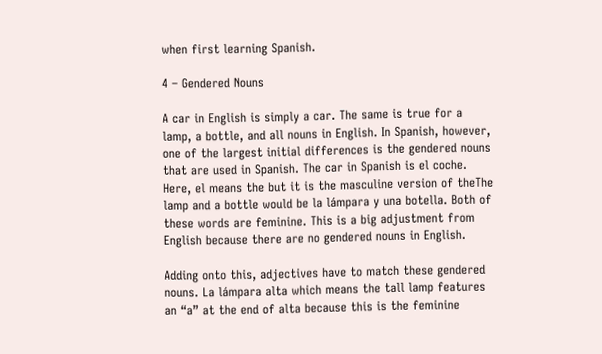when first learning Spanish.

4 – Gendered Nouns

A car in English is simply a car. The same is true for a lamp, a bottle, and all nouns in English. In Spanish, however, one of the largest initial differences is the gendered nouns that are used in Spanish. The car in Spanish is el coche. Here, el means the but it is the masculine version of theThe lamp and a bottle would be la lámpara y una botella. Both of these words are feminine. This is a big adjustment from English because there are no gendered nouns in English.

Adding onto this, adjectives have to match these gendered nouns. La lámpara alta which means the tall lamp features an “a” at the end of alta because this is the feminine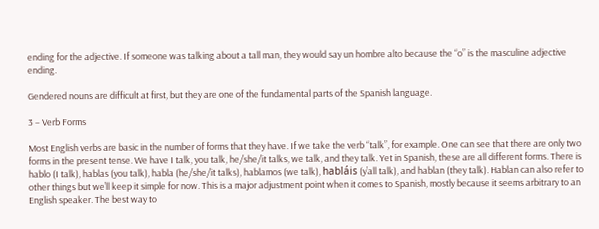ending for the adjective. If someone was talking about a tall man, they would say un hombre alto because the “o” is the masculine adjective ending.

Gendered nouns are difficult at first, but they are one of the fundamental parts of the Spanish language.

3 – Verb Forms

Most English verbs are basic in the number of forms that they have. If we take the verb “talk”, for example. One can see that there are only two forms in the present tense. We have I talk, you talk, he/she/it talks, we talk, and they talk. Yet in Spanish, these are all different forms. There is hablo (I talk), hablas (you talk), habla (he/she/it talks), hablamos (we talk), habláis (y’all talk), and hablan (they talk). Hablan can also refer to other things but we’ll keep it simple for now. This is a major adjustment point when it comes to Spanish, mostly because it seems arbitrary to an English speaker. The best way to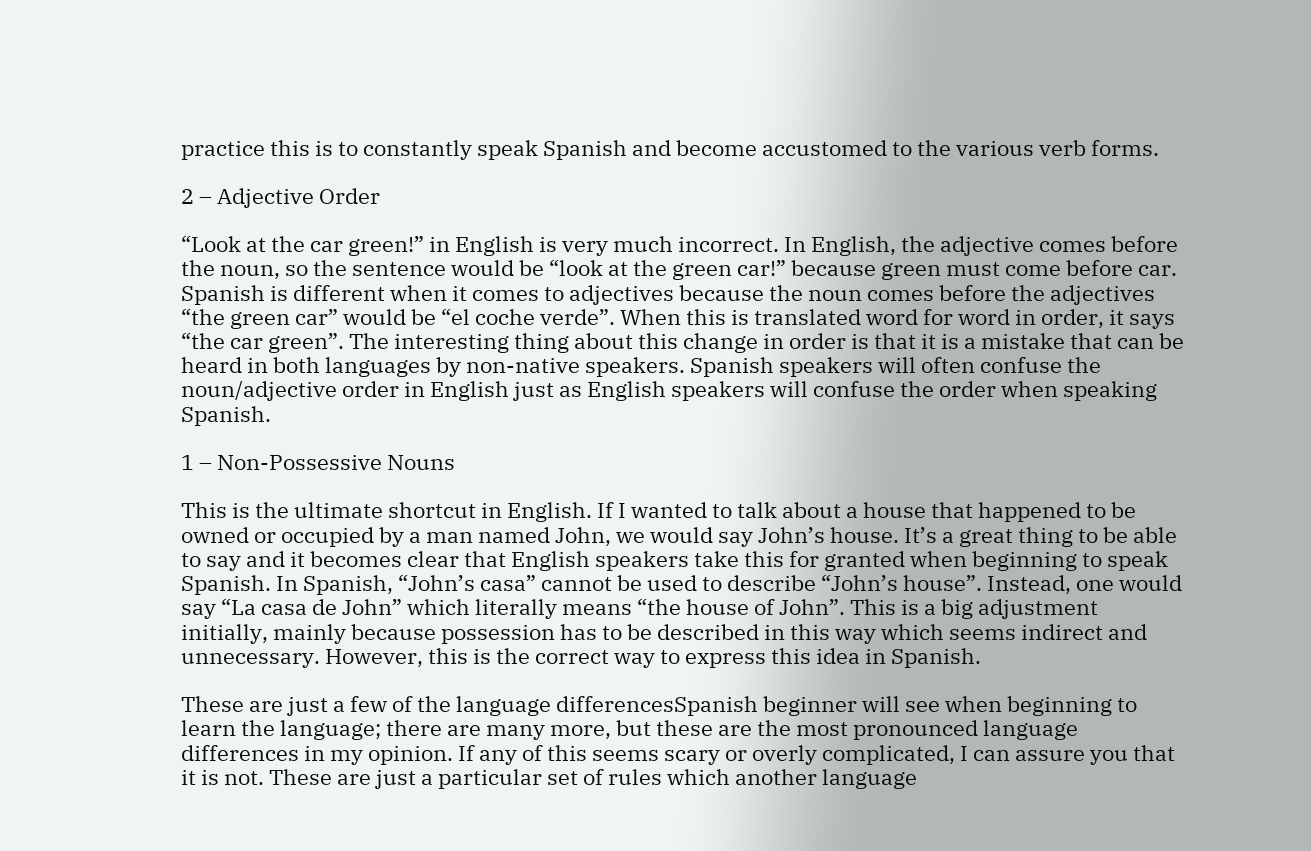practice this is to constantly speak Spanish and become accustomed to the various verb forms.

2 – Adjective Order

“Look at the car green!” in English is very much incorrect. In English, the adjective comes before the noun, so the sentence would be “look at the green car!” because green must come before car. Spanish is different when it comes to adjectives because the noun comes before the adjectives “the green car” would be “el coche verde”. When this is translated word for word in order, it says “the car green”. The interesting thing about this change in order is that it is a mistake that can be heard in both languages by non-native speakers. Spanish speakers will often confuse the noun/adjective order in English just as English speakers will confuse the order when speaking Spanish.

1 – Non-Possessive Nouns

This is the ultimate shortcut in English. If I wanted to talk about a house that happened to be owned or occupied by a man named John, we would say John’s house. It’s a great thing to be able to say and it becomes clear that English speakers take this for granted when beginning to speak Spanish. In Spanish, “John’s casa” cannot be used to describe “John’s house”. Instead, one would say “La casa de John” which literally means “the house of John”. This is a big adjustment initially, mainly because possession has to be described in this way which seems indirect and unnecessary. However, this is the correct way to express this idea in Spanish.

These are just a few of the language differencesSpanish beginner will see when beginning to learn the language; there are many more, but these are the most pronounced language differences in my opinion. If any of this seems scary or overly complicated, I can assure you that it is not. These are just a particular set of rules which another language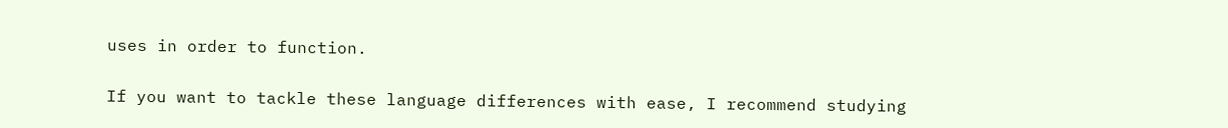uses in order to function.

If you want to tackle these language differences with ease, I recommend studying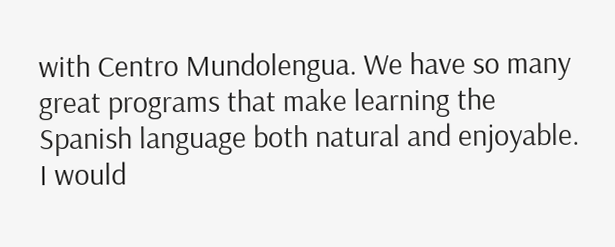with Centro Mundolengua. We have so many great programs that make learning the Spanish language both natural and enjoyable. I would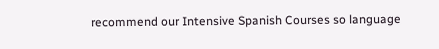recommend our Intensive Spanish Courses so language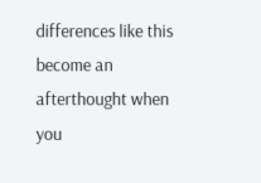differences like this become an afterthought when you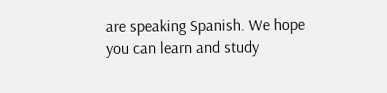are speaking Spanish. We hope you can learn and study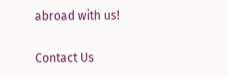abroad with us!

Contact Us